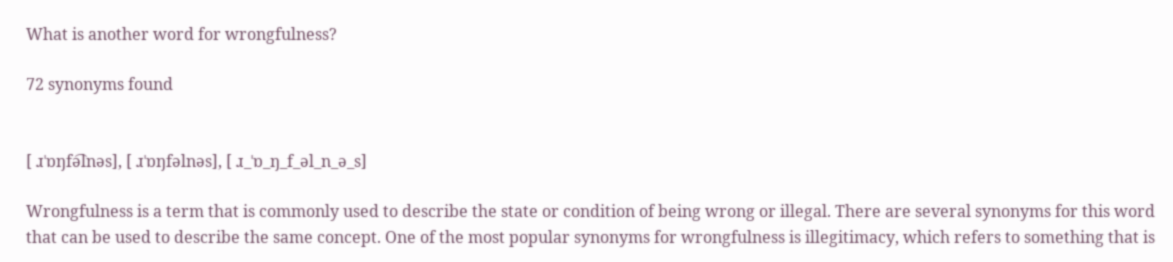What is another word for wrongfulness?

72 synonyms found


[ ɹˈɒŋfə͡lnəs], [ ɹˈɒŋfəlnəs], [ ɹ_ˈɒ_ŋ_f_əl_n_ə_s]

Wrongfulness is a term that is commonly used to describe the state or condition of being wrong or illegal. There are several synonyms for this word that can be used to describe the same concept. One of the most popular synonyms for wrongfulness is illegitimacy, which refers to something that is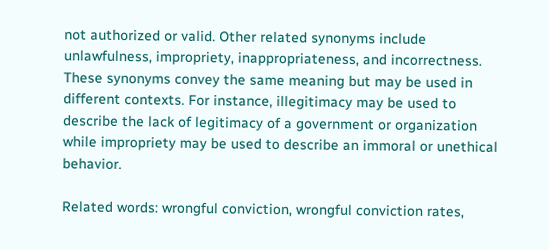not authorized or valid. Other related synonyms include unlawfulness, impropriety, inappropriateness, and incorrectness. These synonyms convey the same meaning but may be used in different contexts. For instance, illegitimacy may be used to describe the lack of legitimacy of a government or organization while impropriety may be used to describe an immoral or unethical behavior.

Related words: wrongful conviction, wrongful conviction rates,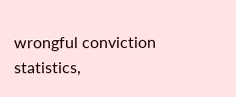wrongful conviction statistics,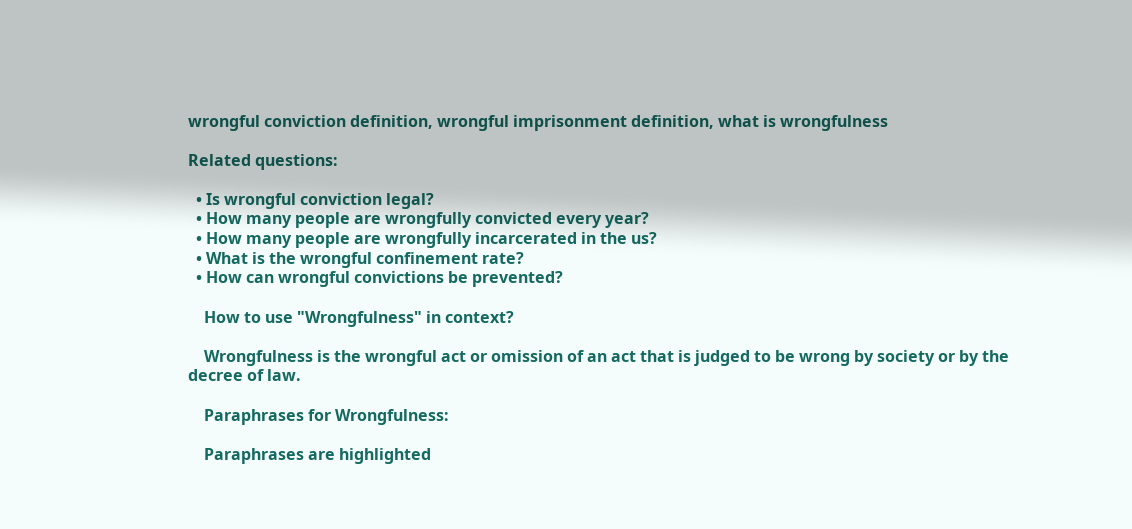wrongful conviction definition, wrongful imprisonment definition, what is wrongfulness

Related questions:

  • Is wrongful conviction legal?
  • How many people are wrongfully convicted every year?
  • How many people are wrongfully incarcerated in the us?
  • What is the wrongful confinement rate?
  • How can wrongful convictions be prevented?

    How to use "Wrongfulness" in context?

    Wrongfulness is the wrongful act or omission of an act that is judged to be wrong by society or by the decree of law.

    Paraphrases for Wrongfulness:

    Paraphrases are highlighted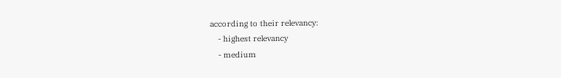according to their relevancy:
    - highest relevancy
    - medium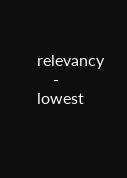relevancy
    - lowest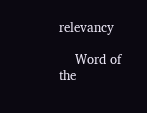relevancy

    Word of the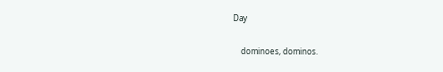Day

    dominoes, dominos.